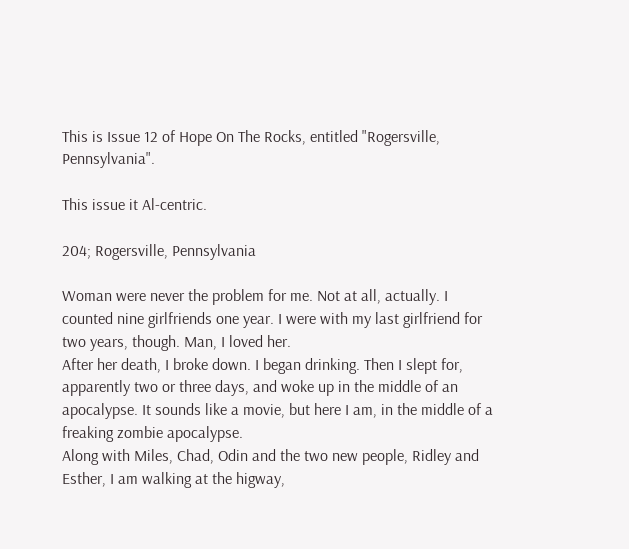This is Issue 12 of Hope On The Rocks, entitled "Rogersville, Pennsylvania".

This issue it Al-centric.

204; Rogersville, Pennsylvania

Woman were never the problem for me. Not at all, actually. I counted nine girlfriends one year. I were with my last girlfriend for two years, though. Man, I loved her.
After her death, I broke down. I began drinking. Then I slept for, apparently two or three days, and woke up in the middle of an apocalypse. It sounds like a movie, but here I am, in the middle of a freaking zombie apocalypse.
Along with Miles, Chad, Odin and the two new people, Ridley and Esther, I am walking at the higway,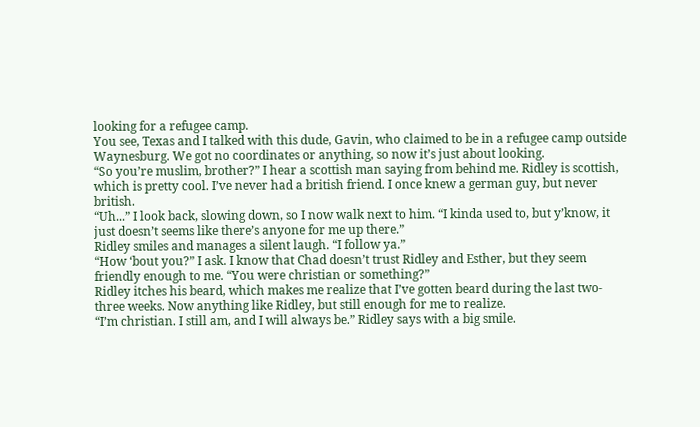looking for a refugee camp.
You see, Texas and I talked with this dude, Gavin, who claimed to be in a refugee camp outside Waynesburg. We got no coordinates or anything, so now it’s just about looking.
“So you’re muslim, brother?” I hear a scottish man saying from behind me. Ridley is scottish, which is pretty cool. I’ve never had a british friend. I once knew a german guy, but never british.
“Uh...” I look back, slowing down, so I now walk next to him. “I kinda used to, but y’know, it just doesn’t seems like there’s anyone for me up there.”
Ridley smiles and manages a silent laugh. “I follow ya.”
“How ‘bout you?” I ask. I know that Chad doesn’t trust Ridley and Esther, but they seem friendly enough to me. “You were christian or something?”
Ridley itches his beard, which makes me realize that I’ve gotten beard during the last two-three weeks. Now anything like Ridley, but still enough for me to realize.
“I’m christian. I still am, and I will always be.” Ridley says with a big smile.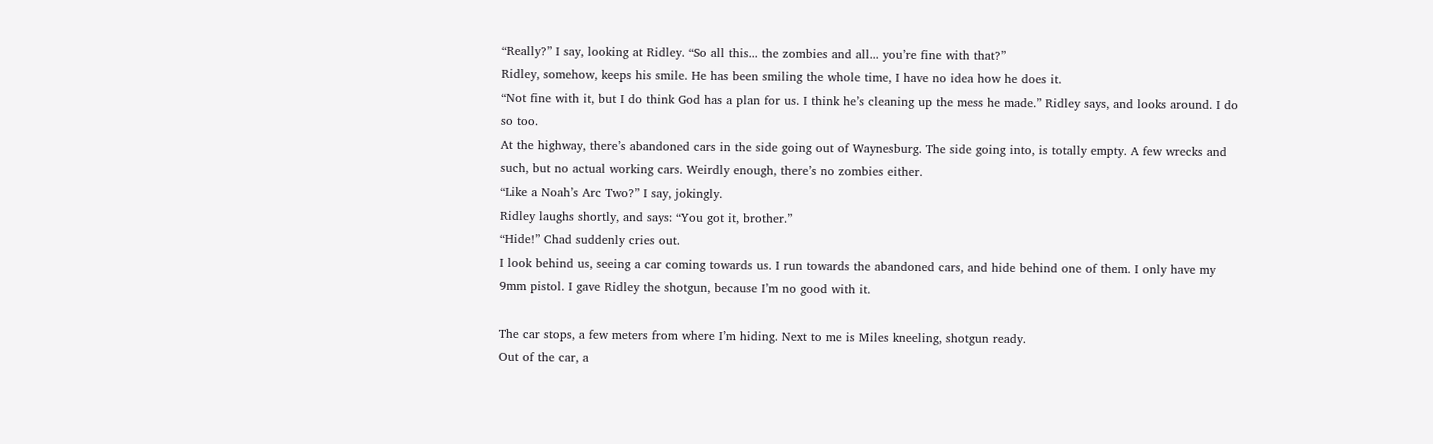“Really?” I say, looking at Ridley. “So all this... the zombies and all... you’re fine with that?”
Ridley, somehow, keeps his smile. He has been smiling the whole time, I have no idea how he does it.
“Not fine with it, but I do think God has a plan for us. I think he’s cleaning up the mess he made.” Ridley says, and looks around. I do so too.
At the highway, there’s abandoned cars in the side going out of Waynesburg. The side going into, is totally empty. A few wrecks and such, but no actual working cars. Weirdly enough, there’s no zombies either.
“Like a Noah’s Arc Two?” I say, jokingly.
Ridley laughs shortly, and says: “You got it, brother.”
“Hide!” Chad suddenly cries out.
I look behind us, seeing a car coming towards us. I run towards the abandoned cars, and hide behind one of them. I only have my 9mm pistol. I gave Ridley the shotgun, because I’m no good with it.

The car stops, a few meters from where I’m hiding. Next to me is Miles kneeling, shotgun ready.
Out of the car, a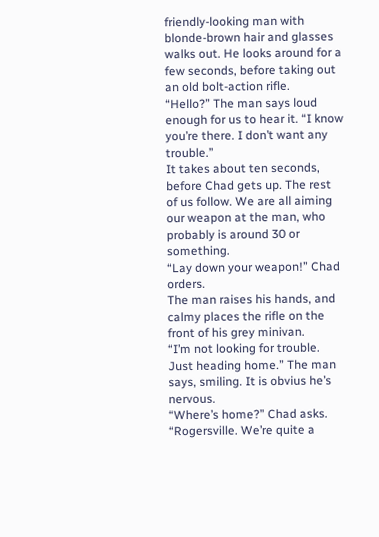friendly-looking man with blonde-brown hair and glasses walks out. He looks around for a few seconds, before taking out an old bolt-action rifle.
“Hello?” The man says loud enough for us to hear it. “I know you’re there. I don’t want any trouble.”
It takes about ten seconds, before Chad gets up. The rest of us follow. We are all aiming our weapon at the man, who probably is around 30 or something.
“Lay down your weapon!” Chad orders.
The man raises his hands, and calmy places the rifle on the front of his grey minivan.
“I’m not looking for trouble. Just heading home.” The man says, smiling. It is obvius he’s nervous.
“Where’s home?” Chad asks.
“Rogersville. We’re quite a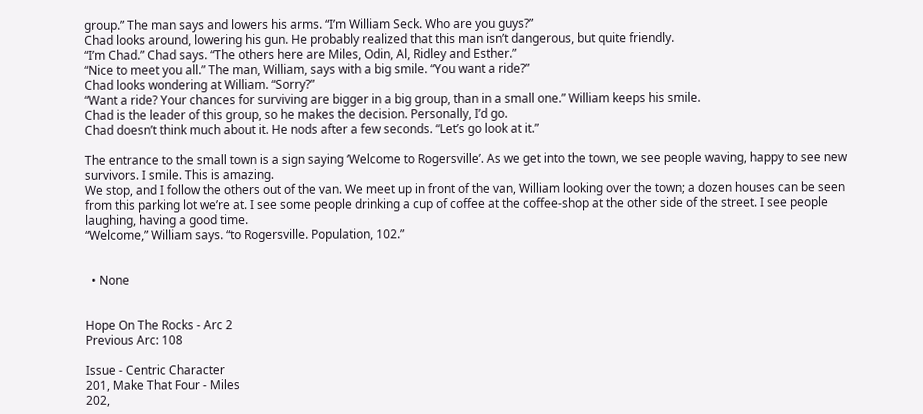group.” The man says and lowers his arms. “I’m William Seck. Who are you guys?”
Chad looks around, lowering his gun. He probably realized that this man isn’t dangerous, but quite friendly.
“I’m Chad.” Chad says. “The others here are Miles, Odin, Al, Ridley and Esther.”
“Nice to meet you all.” The man, William, says with a big smile. “You want a ride?”
Chad looks wondering at William. “Sorry?”
“Want a ride? Your chances for surviving are bigger in a big group, than in a small one.” William keeps his smile.
Chad is the leader of this group, so he makes the decision. Personally, I’d go.
Chad doesn’t think much about it. He nods after a few seconds. “Let’s go look at it.”

The entrance to the small town is a sign saying ‘Welcome to Rogersville’. As we get into the town, we see people waving, happy to see new survivors. I smile. This is amazing.
We stop, and I follow the others out of the van. We meet up in front of the van, William looking over the town; a dozen houses can be seen from this parking lot we’re at. I see some people drinking a cup of coffee at the coffee-shop at the other side of the street. I see people laughing, having a good time.
“Welcome,” William says. “to Rogersville. Population, 102.”


  • None


Hope On The Rocks - Arc 2
Previous Arc: 108

Issue - Centric Character
201, Make That Four - Miles
202,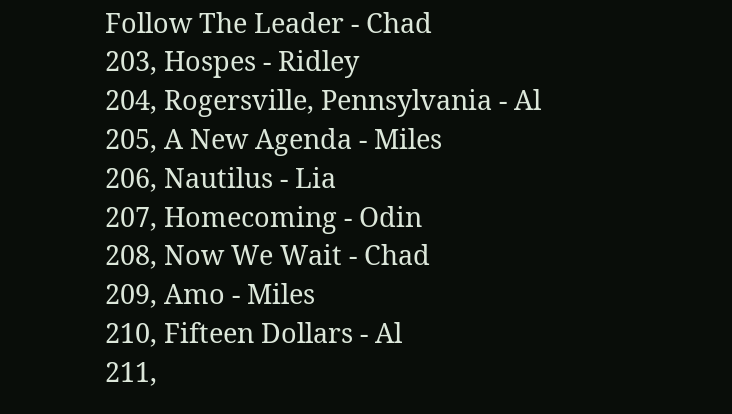Follow The Leader - Chad
203, Hospes - Ridley
204, Rogersville, Pennsylvania - Al
205, A New Agenda - Miles
206, Nautilus - Lia
207, Homecoming - Odin
208, Now We Wait - Chad
209, Amo - Miles
210, Fifteen Dollars - Al
211,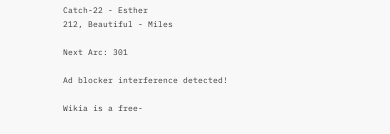Catch-22 - Esther
212, Beautiful - Miles

Next Arc: 301

Ad blocker interference detected!

Wikia is a free-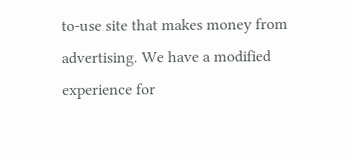to-use site that makes money from advertising. We have a modified experience for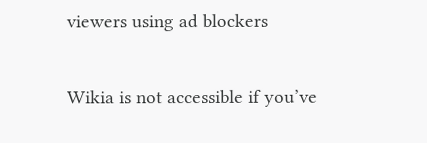viewers using ad blockers

Wikia is not accessible if you’ve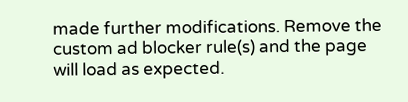made further modifications. Remove the custom ad blocker rule(s) and the page will load as expected.